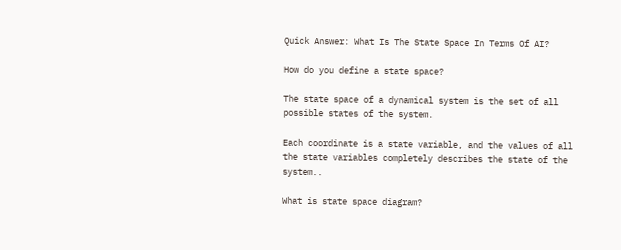Quick Answer: What Is The State Space In Terms Of AI?

How do you define a state space?

The state space of a dynamical system is the set of all possible states of the system.

Each coordinate is a state variable, and the values of all the state variables completely describes the state of the system..

What is state space diagram?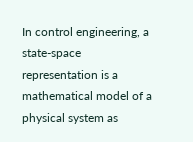In control engineering, a state-space representation is a mathematical model of a physical system as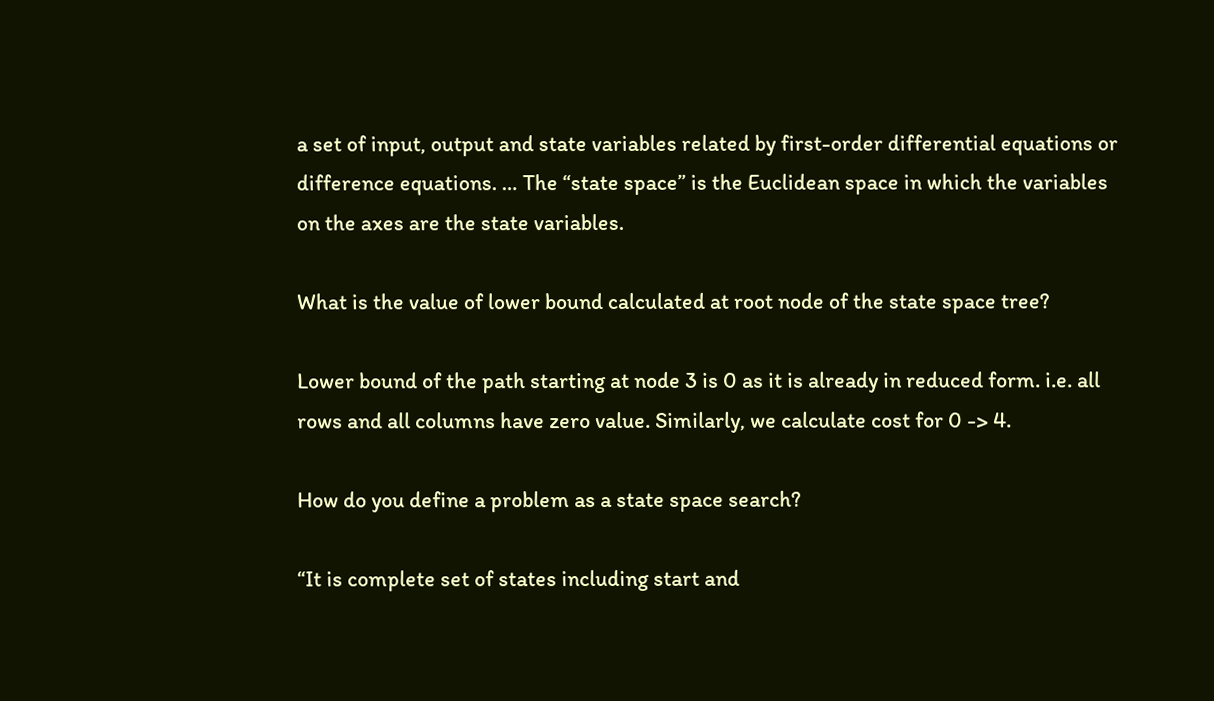a set of input, output and state variables related by first-order differential equations or difference equations. … The “state space” is the Euclidean space in which the variables on the axes are the state variables.

What is the value of lower bound calculated at root node of the state space tree?

Lower bound of the path starting at node 3 is 0 as it is already in reduced form. i.e. all rows and all columns have zero value. Similarly, we calculate cost for 0 -> 4.

How do you define a problem as a state space search?

“It is complete set of states including start and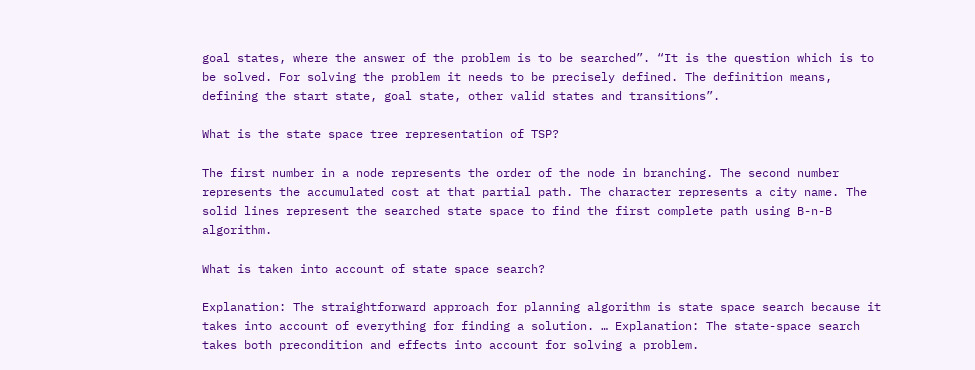goal states, where the answer of the problem is to be searched”. “It is the question which is to be solved. For solving the problem it needs to be precisely defined. The definition means, defining the start state, goal state, other valid states and transitions”.

What is the state space tree representation of TSP?

The first number in a node represents the order of the node in branching. The second number represents the accumulated cost at that partial path. The character represents a city name. The solid lines represent the searched state space to find the first complete path using B-n-B algorithm.

What is taken into account of state space search?

Explanation: The straightforward approach for planning algorithm is state space search because it takes into account of everything for finding a solution. … Explanation: The state-space search takes both precondition and effects into account for solving a problem.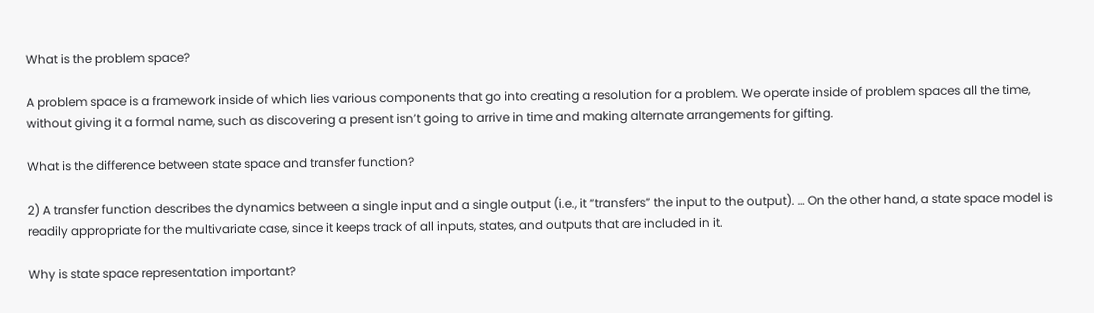What is the problem space?

A problem space is a framework inside of which lies various components that go into creating a resolution for a problem. We operate inside of problem spaces all the time, without giving it a formal name, such as discovering a present isn’t going to arrive in time and making alternate arrangements for gifting.

What is the difference between state space and transfer function?

2) A transfer function describes the dynamics between a single input and a single output (i.e., it “transfers” the input to the output). … On the other hand, a state space model is readily appropriate for the multivariate case, since it keeps track of all inputs, states, and outputs that are included in it.

Why is state space representation important?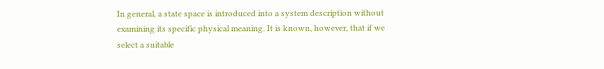In general, a state space is introduced into a system description without examining its specific physical meaning. It is known, however, that if we select a suitable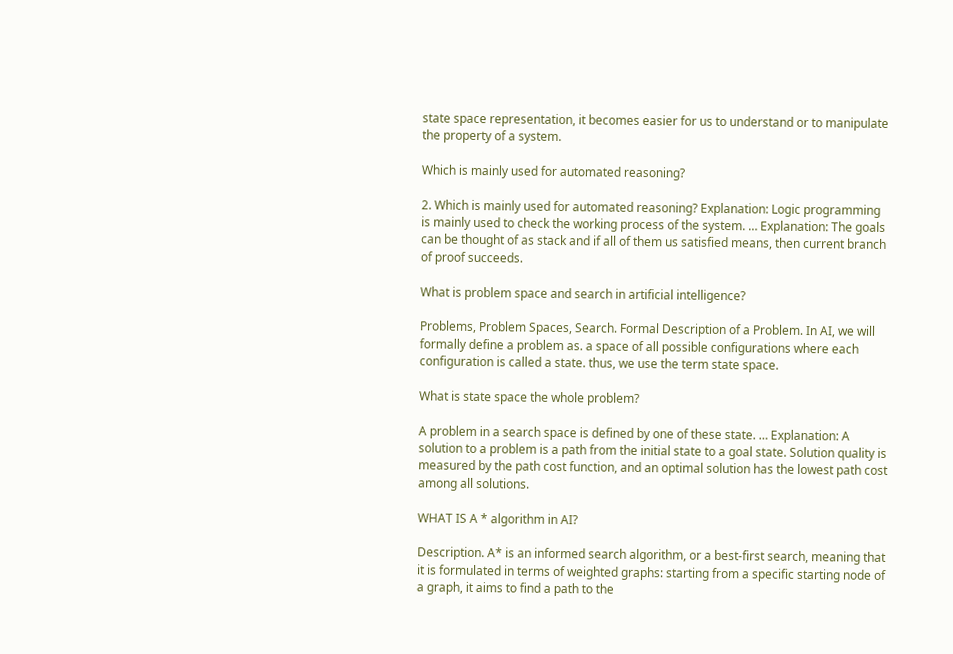state space representation, it becomes easier for us to understand or to manipulate the property of a system.

Which is mainly used for automated reasoning?

2. Which is mainly used for automated reasoning? Explanation: Logic programming is mainly used to check the working process of the system. … Explanation: The goals can be thought of as stack and if all of them us satisfied means, then current branch of proof succeeds.

What is problem space and search in artificial intelligence?

Problems, Problem Spaces, Search. Formal Description of a Problem. In AI, we will formally define a problem as. a space of all possible configurations where each configuration is called a state. thus, we use the term state space.

What is state space the whole problem?

A problem in a search space is defined by one of these state. … Explanation: A solution to a problem is a path from the initial state to a goal state. Solution quality is measured by the path cost function, and an optimal solution has the lowest path cost among all solutions.

WHAT IS A * algorithm in AI?

Description. A* is an informed search algorithm, or a best-first search, meaning that it is formulated in terms of weighted graphs: starting from a specific starting node of a graph, it aims to find a path to the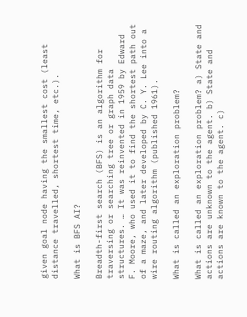given goal node having the smallest cost (least distance travelled, shortest time, etc.).

What is BFS AI?

Breadth-first search (BFS) is an algorithm for traversing or searching tree or graph data structures. … It was reinvented in 1959 by Edward F. Moore, who used it to find the shortest path out of a maze, and later developed by C. Y. Lee into a wire routing algorithm (published 1961).

What is called an exploration problem?

What is called an exploration problem? a) State and actions are unknown to the agent. b) State and actions are known to the agent. c)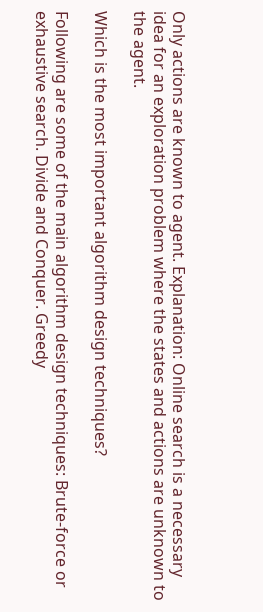Only actions are known to agent. Explanation: Online search is a necessary idea for an exploration problem where the states and actions are unknown to the agent.

Which is the most important algorithm design techniques?

Following are some of the main algorithm design techniques: Brute-force or exhaustive search. Divide and Conquer. Greedy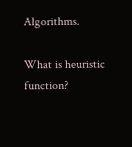Algorithms.

What is heuristic function?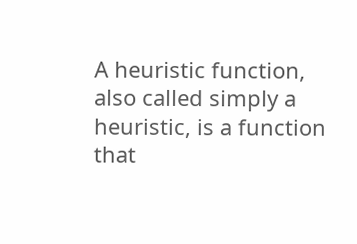A heuristic function, also called simply a heuristic, is a function that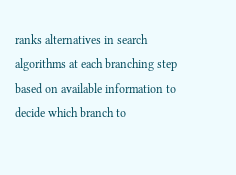ranks alternatives in search algorithms at each branching step based on available information to decide which branch to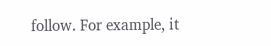follow. For example, it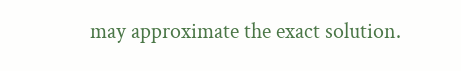may approximate the exact solution.